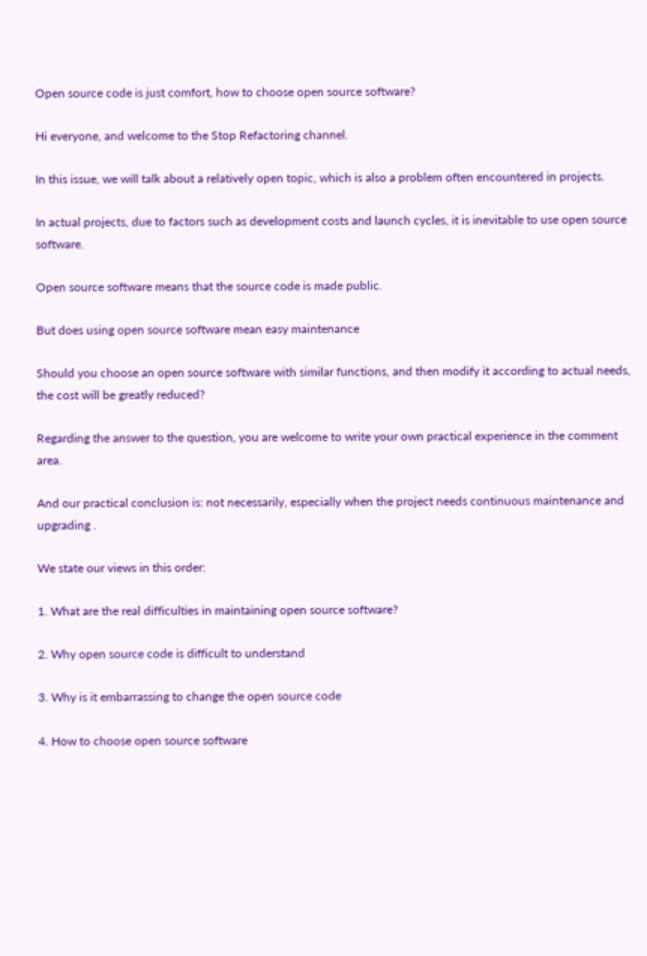Open source code is just comfort, how to choose open source software?

Hi everyone, and welcome to the Stop Refactoring channel.

In this issue, we will talk about a relatively open topic, which is also a problem often encountered in projects.

In actual projects, due to factors such as development costs and launch cycles, it is inevitable to use open source software.

Open source software means that the source code is made public.

But does using open source software mean easy maintenance

Should you choose an open source software with similar functions, and then modify it according to actual needs, the cost will be greatly reduced?

Regarding the answer to the question, you are welcome to write your own practical experience in the comment area.

And our practical conclusion is: not necessarily, especially when the project needs continuous maintenance and upgrading .

We state our views in this order:

1. What are the real difficulties in maintaining open source software?

2. Why open source code is difficult to understand

3. Why is it embarrassing to change the open source code

4. How to choose open source software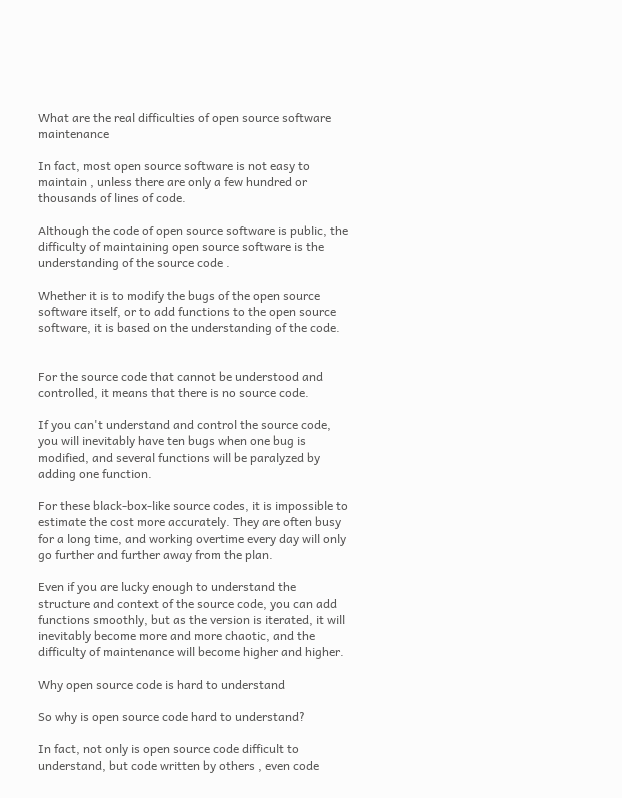What are the real difficulties of open source software maintenance

In fact, most open source software is not easy to maintain , unless there are only a few hundred or thousands of lines of code.

Although the code of open source software is public, the difficulty of maintaining open source software is the understanding of the source code .

Whether it is to modify the bugs of the open source software itself, or to add functions to the open source software, it is based on the understanding of the code.


For the source code that cannot be understood and controlled, it means that there is no source code.

If you can't understand and control the source code, you will inevitably have ten bugs when one bug is modified, and several functions will be paralyzed by adding one function.

For these black-box-like source codes, it is impossible to estimate the cost more accurately. They are often busy for a long time, and working overtime every day will only go further and further away from the plan.

Even if you are lucky enough to understand the structure and context of the source code, you can add functions smoothly, but as the version is iterated, it will inevitably become more and more chaotic, and the difficulty of maintenance will become higher and higher.

Why open source code is hard to understand

So why is open source code hard to understand?

In fact, not only is open source code difficult to understand, but code written by others , even code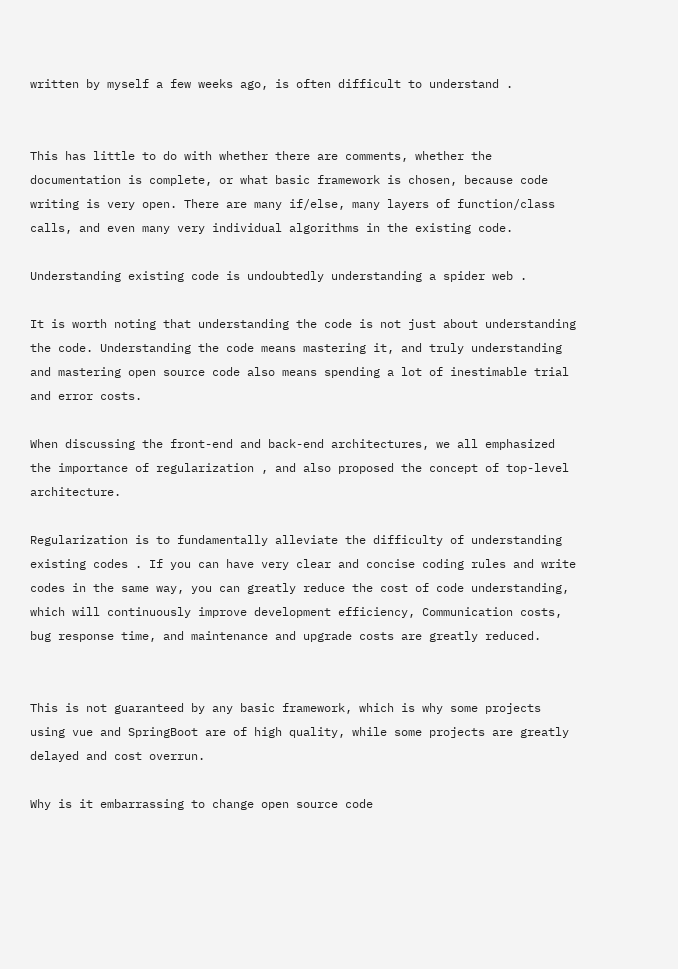written by myself a few weeks ago, is often difficult to understand .


This has little to do with whether there are comments, whether the documentation is complete, or what basic framework is chosen, because code writing is very open. There are many if/else, many layers of function/class calls, and even many very individual algorithms in the existing code.

Understanding existing code is undoubtedly understanding a spider web .

It is worth noting that understanding the code is not just about understanding the code. Understanding the code means mastering it, and truly understanding and mastering open source code also means spending a lot of inestimable trial and error costs.

When discussing the front-end and back-end architectures, we all emphasized the importance of regularization , and also proposed the concept of top-level architecture.

Regularization is to fundamentally alleviate the difficulty of understanding existing codes . If you can have very clear and concise coding rules and write codes in the same way, you can greatly reduce the cost of code understanding, which will continuously improve development efficiency, Communication costs, bug response time, and maintenance and upgrade costs are greatly reduced.


This is not guaranteed by any basic framework, which is why some projects using vue and SpringBoot are of high quality, while some projects are greatly delayed and cost overrun.

Why is it embarrassing to change open source code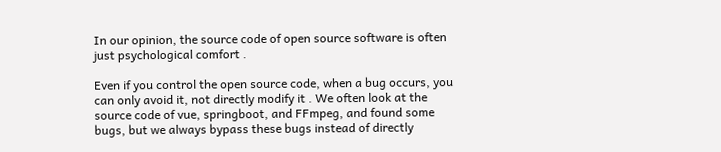In our opinion, the source code of open source software is often just psychological comfort .

Even if you control the open source code, when a bug occurs, you can only avoid it, not directly modify it . We often look at the source code of vue, springboot, and FFmpeg, and found some bugs, but we always bypass these bugs instead of directly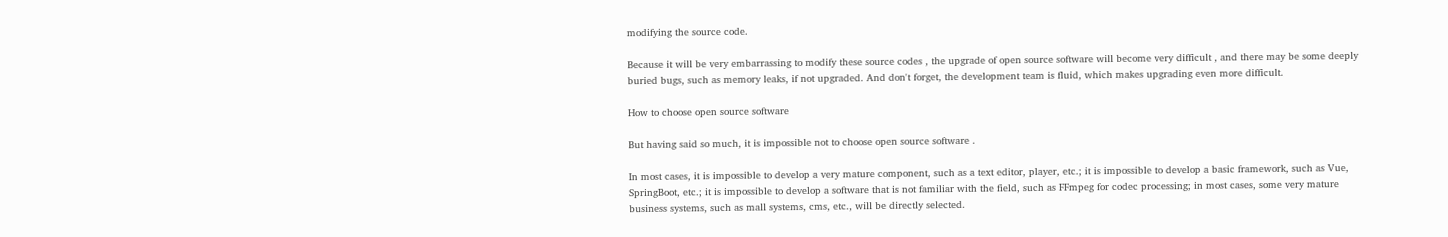modifying the source code.

Because it will be very embarrassing to modify these source codes , the upgrade of open source software will become very difficult , and there may be some deeply buried bugs, such as memory leaks, if not upgraded. And don't forget, the development team is fluid, which makes upgrading even more difficult.

How to choose open source software

But having said so much, it is impossible not to choose open source software .

In most cases, it is impossible to develop a very mature component, such as a text editor, player, etc.; it is impossible to develop a basic framework, such as Vue, SpringBoot, etc.; it is impossible to develop a software that is not familiar with the field, such as FFmpeg for codec processing; in most cases, some very mature business systems, such as mall systems, cms, etc., will be directly selected.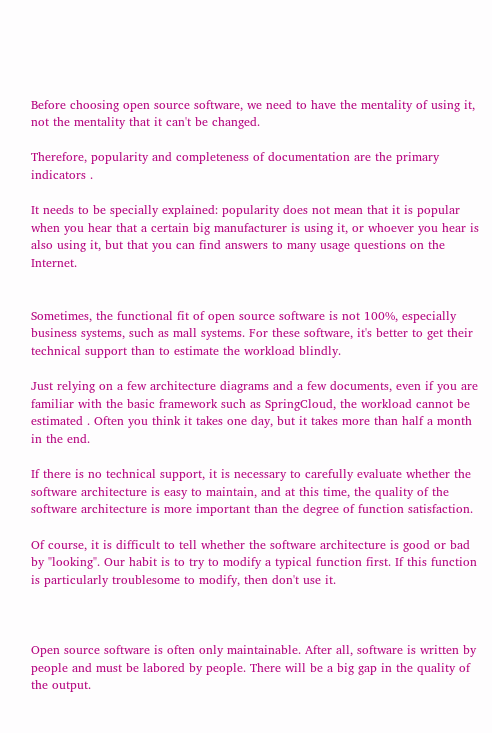Before choosing open source software, we need to have the mentality of using it, not the mentality that it can't be changed.

Therefore, popularity and completeness of documentation are the primary indicators .

It needs to be specially explained: popularity does not mean that it is popular when you hear that a certain big manufacturer is using it, or whoever you hear is also using it, but that you can find answers to many usage questions on the Internet.


Sometimes, the functional fit of open source software is not 100%, especially business systems, such as mall systems. For these software, it's better to get their technical support than to estimate the workload blindly.

Just relying on a few architecture diagrams and a few documents, even if you are familiar with the basic framework such as SpringCloud, the workload cannot be estimated . Often you think it takes one day, but it takes more than half a month in the end.

If there is no technical support, it is necessary to carefully evaluate whether the software architecture is easy to maintain, and at this time, the quality of the software architecture is more important than the degree of function satisfaction.

Of course, it is difficult to tell whether the software architecture is good or bad by "looking". Our habit is to try to modify a typical function first. If this function is particularly troublesome to modify, then don't use it.



Open source software is often only maintainable. After all, software is written by people and must be labored by people. There will be a big gap in the quality of the output.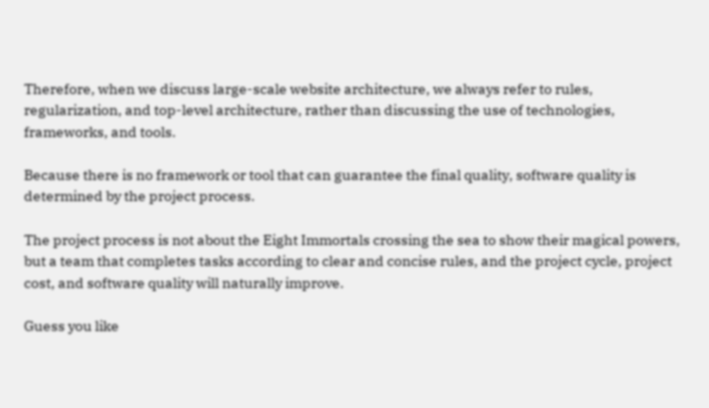Therefore, when we discuss large-scale website architecture, we always refer to rules, regularization, and top-level architecture, rather than discussing the use of technologies, frameworks, and tools.

Because there is no framework or tool that can guarantee the final quality, software quality is determined by the project process.

The project process is not about the Eight Immortals crossing the sea to show their magical powers, but a team that completes tasks according to clear and concise rules, and the project cycle, project cost, and software quality will naturally improve.

Guess you like